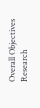Overall Objectives
Research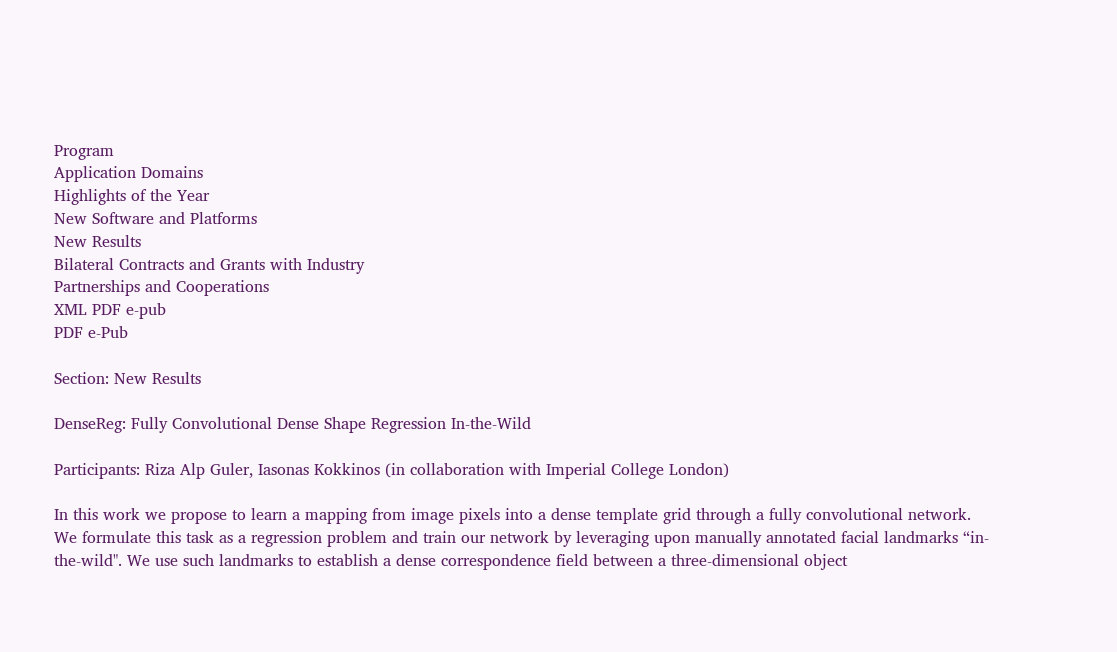Program
Application Domains
Highlights of the Year
New Software and Platforms
New Results
Bilateral Contracts and Grants with Industry
Partnerships and Cooperations
XML PDF e-pub
PDF e-Pub

Section: New Results

DenseReg: Fully Convolutional Dense Shape Regression In-the-Wild

Participants: Riza Alp Guler, Iasonas Kokkinos (in collaboration with Imperial College London)

In this work we propose to learn a mapping from image pixels into a dense template grid through a fully convolutional network. We formulate this task as a regression problem and train our network by leveraging upon manually annotated facial landmarks “in-the-wild". We use such landmarks to establish a dense correspondence field between a three-dimensional object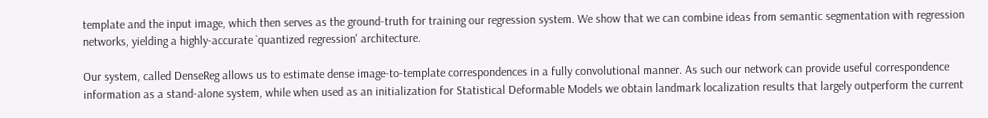template and the input image, which then serves as the ground-truth for training our regression system. We show that we can combine ideas from semantic segmentation with regression networks, yielding a highly-accurate `quantized regression' architecture.

Our system, called DenseReg allows us to estimate dense image-to-template correspondences in a fully convolutional manner. As such our network can provide useful correspondence information as a stand-alone system, while when used as an initialization for Statistical Deformable Models we obtain landmark localization results that largely outperform the current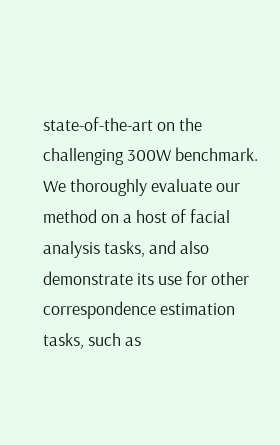state-of-the-art on the challenging 300W benchmark. We thoroughly evaluate our method on a host of facial analysis tasks, and also demonstrate its use for other correspondence estimation tasks, such as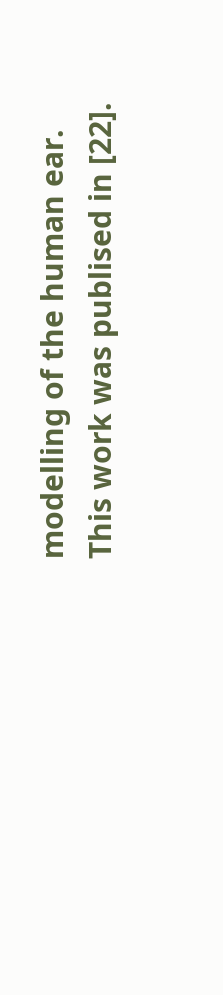modelling of the human ear. This work was publised in [22].